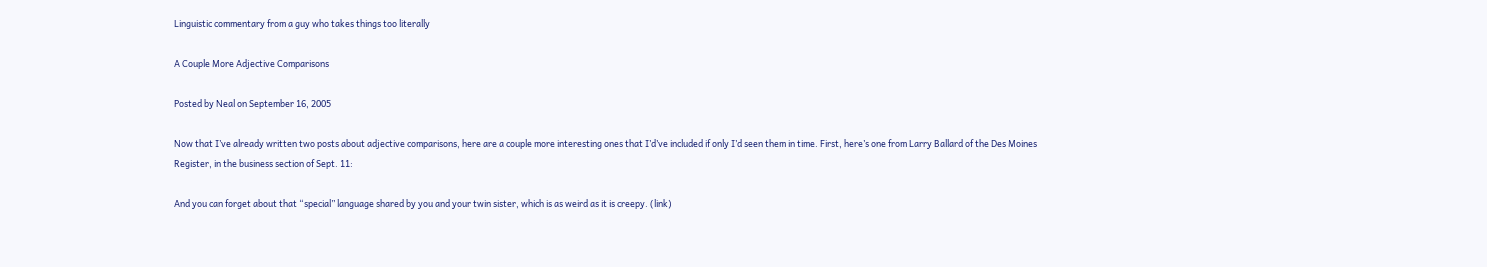Linguistic commentary from a guy who takes things too literally

A Couple More Adjective Comparisons

Posted by Neal on September 16, 2005

Now that I’ve already written two posts about adjective comparisons, here are a couple more interesting ones that I’d’ve included if only I’d seen them in time. First, here’s one from Larry Ballard of the Des Moines Register, in the business section of Sept. 11:

And you can forget about that “special” language shared by you and your twin sister, which is as weird as it is creepy. (link)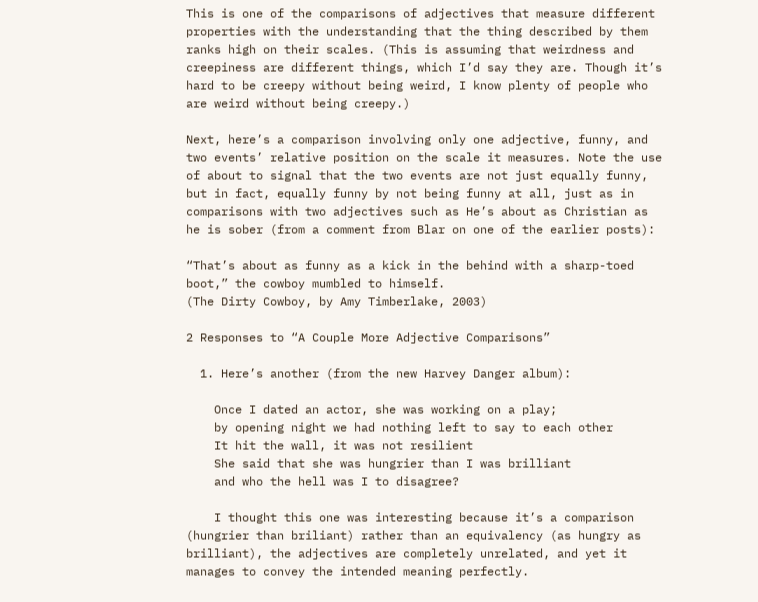This is one of the comparisons of adjectives that measure different properties with the understanding that the thing described by them ranks high on their scales. (This is assuming that weirdness and creepiness are different things, which I’d say they are. Though it’s hard to be creepy without being weird, I know plenty of people who are weird without being creepy.)

Next, here’s a comparison involving only one adjective, funny, and two events’ relative position on the scale it measures. Note the use of about to signal that the two events are not just equally funny, but in fact, equally funny by not being funny at all, just as in comparisons with two adjectives such as He’s about as Christian as he is sober (from a comment from Blar on one of the earlier posts):

“That’s about as funny as a kick in the behind with a sharp-toed boot,” the cowboy mumbled to himself.
(The Dirty Cowboy, by Amy Timberlake, 2003)

2 Responses to “A Couple More Adjective Comparisons”

  1. Here’s another (from the new Harvey Danger album):

    Once I dated an actor, she was working on a play;
    by opening night we had nothing left to say to each other
    It hit the wall, it was not resilient
    She said that she was hungrier than I was brilliant
    and who the hell was I to disagree?

    I thought this one was interesting because it’s a comparison (hungrier than briliant) rather than an equivalency (as hungry as brilliant), the adjectives are completely unrelated, and yet it manages to convey the intended meaning perfectly.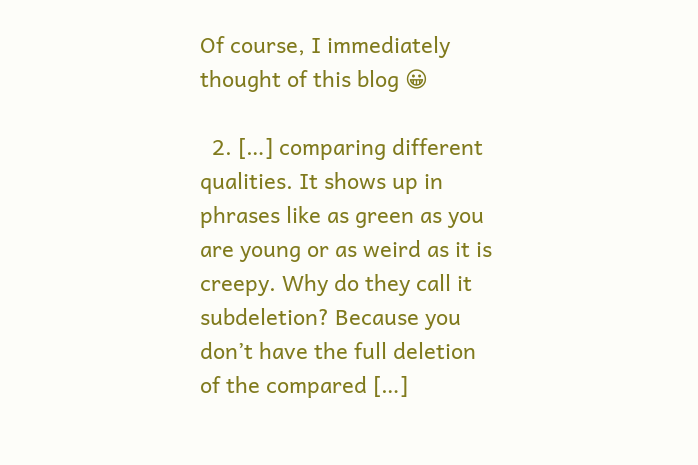Of course, I immediately thought of this blog 😀

  2. […] comparing different qualities. It shows up in phrases like as green as you are young or as weird as it is creepy. Why do they call it subdeletion? Because you don’t have the full deletion of the compared […]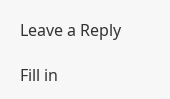Leave a Reply

Fill in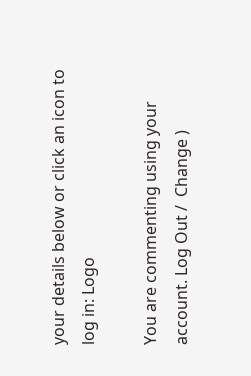your details below or click an icon to log in: Logo

You are commenting using your account. Log Out /  Change )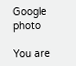Google photo

You are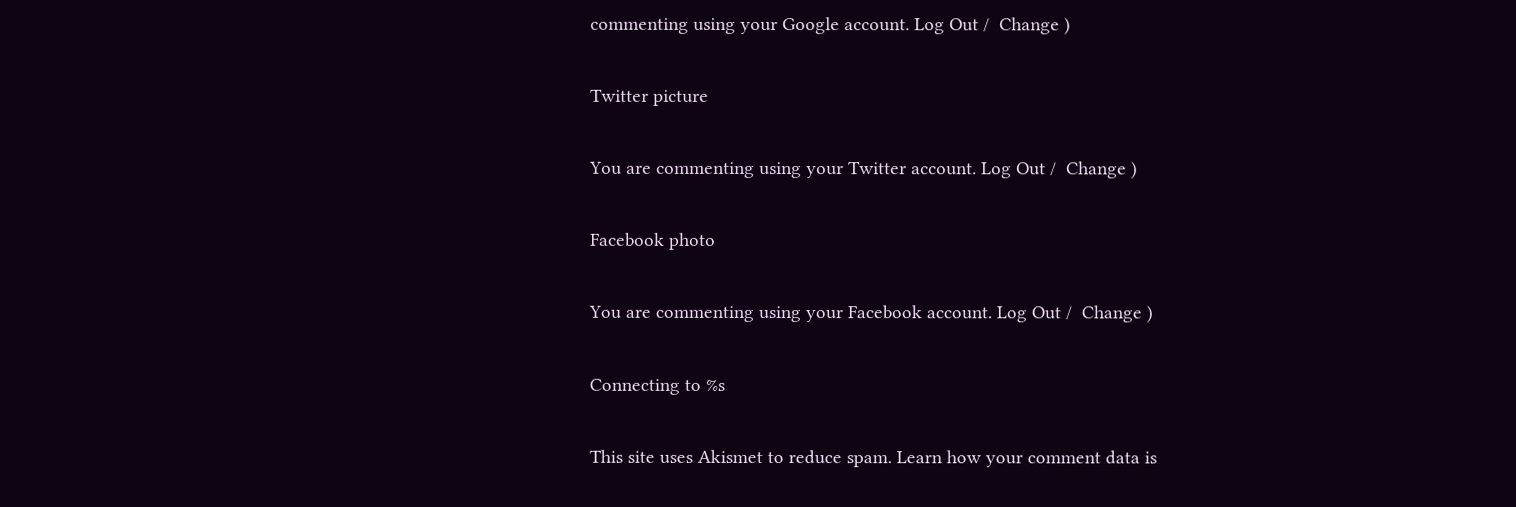commenting using your Google account. Log Out /  Change )

Twitter picture

You are commenting using your Twitter account. Log Out /  Change )

Facebook photo

You are commenting using your Facebook account. Log Out /  Change )

Connecting to %s

This site uses Akismet to reduce spam. Learn how your comment data is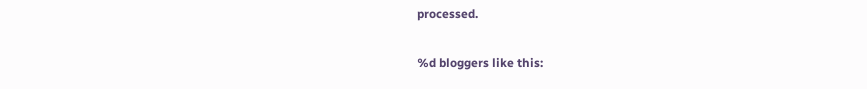processed.

%d bloggers like this: